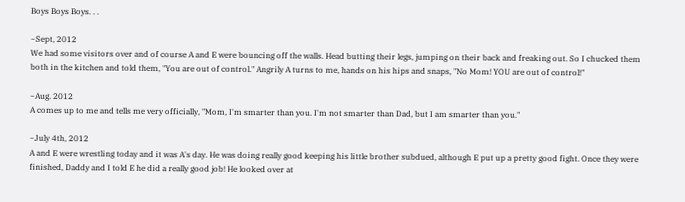Boys Boys Boys. . .

~Sept, 2012
We had some visitors over and of course A and E were bouncing off the walls. Head butting their legs, jumping on their back and freaking out. So I chucked them both in the kitchen and told them, "You are out of control." Angrily A turns to me, hands on his hips and snaps, "No Mom! YOU are out of control!"

~Aug. 2012
A comes up to me and tells me very officially, "Mom, I'm smarter than you. I'm not smarter than Dad, but I am smarter than you."

~July 4th, 2012
A and E were wrestling today and it was A's day. He was doing really good keeping his little brother subdued, although E put up a pretty good fight. Once they were finished, Daddy and I told E he did a really good job! He looked over at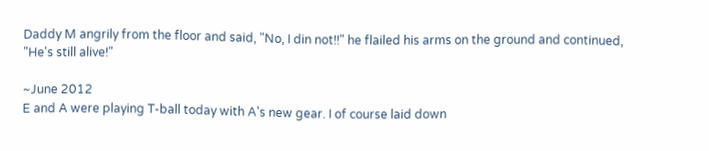Daddy M angrily from the floor and said, "No, I din not!!" he flailed his arms on the ground and continued, "He's still alive!"

~June 2012
E and A were playing T-ball today with A's new gear. I of course laid down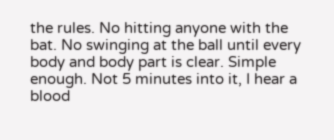the rules. No hitting anyone with the bat. No swinging at the ball until every body and body part is clear. Simple enough. Not 5 minutes into it, I hear a blood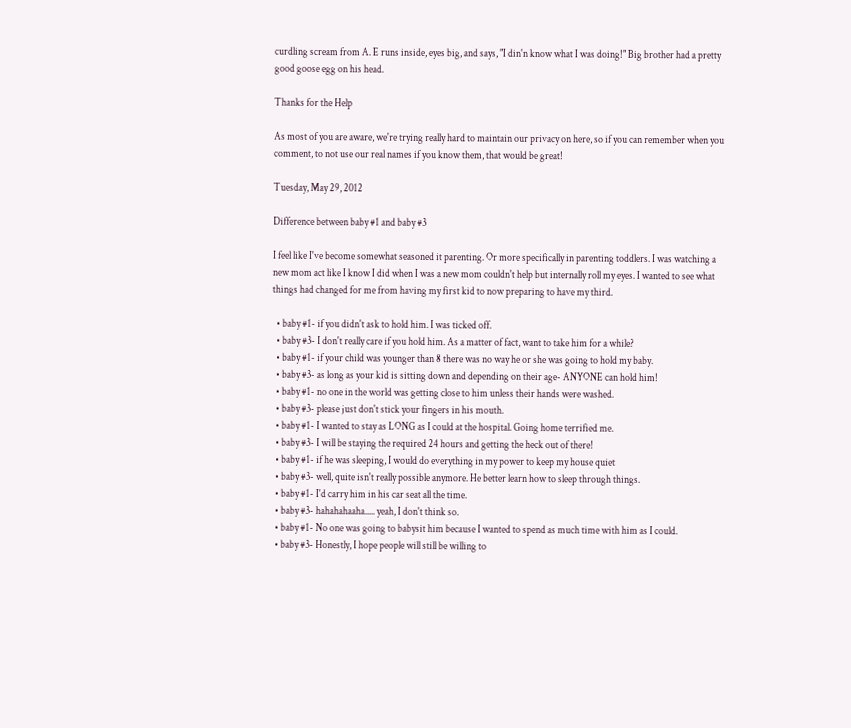curdling scream from A. E runs inside, eyes big, and says, "I din'n know what I was doing!" Big brother had a pretty good goose egg on his head.

Thanks for the Help

As most of you are aware, we're trying really hard to maintain our privacy on here, so if you can remember when you comment, to not use our real names if you know them, that would be great!

Tuesday, May 29, 2012

Difference between baby #1 and baby #3

I feel like I've become somewhat seasoned it parenting. Or more specifically in parenting toddlers. I was watching a new mom act like I know I did when I was a new mom couldn't help but internally roll my eyes. I wanted to see what things had changed for me from having my first kid to now preparing to have my third.

  • baby #1- if you didn't ask to hold him. I was ticked off.
  • baby #3- I don't really care if you hold him. As a matter of fact, want to take him for a while?
  • baby #1- if your child was younger than 8 there was no way he or she was going to hold my baby.
  • baby #3- as long as your kid is sitting down and depending on their age- ANYONE can hold him!
  • baby #1- no one in the world was getting close to him unless their hands were washed.
  • baby #3- please just don't stick your fingers in his mouth.
  • baby #1- I wanted to stay as LONG as I could at the hospital. Going home terrified me.
  • baby #3- I will be staying the required 24 hours and getting the heck out of there!
  • baby #1- if he was sleeping, I would do everything in my power to keep my house quiet
  • baby #3- well, quite isn't really possible anymore. He better learn how to sleep through things.
  • baby #1- I'd carry him in his car seat all the time.
  • baby #3- hahahahaaha..... yeah, I don't think so.
  • baby #1- No one was going to babysit him because I wanted to spend as much time with him as I could.
  • baby #3- Honestly, I hope people will still be willing to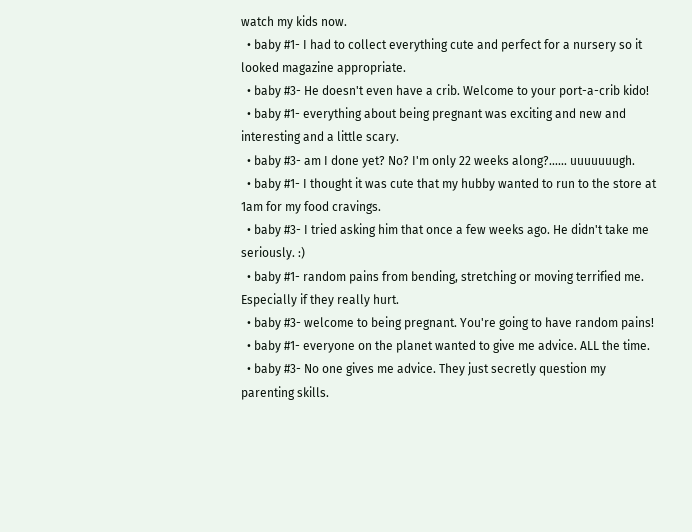watch my kids now.
  • baby #1- I had to collect everything cute and perfect for a nursery so it looked magazine appropriate.
  • baby #3- He doesn't even have a crib. Welcome to your port-a-crib kido!
  • baby #1- everything about being pregnant was exciting and new and interesting and a little scary.
  • baby #3- am I done yet? No? I'm only 22 weeks along?...... uuuuuuugh.
  • baby #1- I thought it was cute that my hubby wanted to run to the store at 1am for my food cravings.
  • baby #3- I tried asking him that once a few weeks ago. He didn't take me seriously. :)
  • baby #1- random pains from bending, stretching or moving terrified me. Especially if they really hurt.
  • baby #3- welcome to being pregnant. You're going to have random pains!
  • baby #1- everyone on the planet wanted to give me advice. ALL the time.
  • baby #3- No one gives me advice. They just secretly question my parenting skills.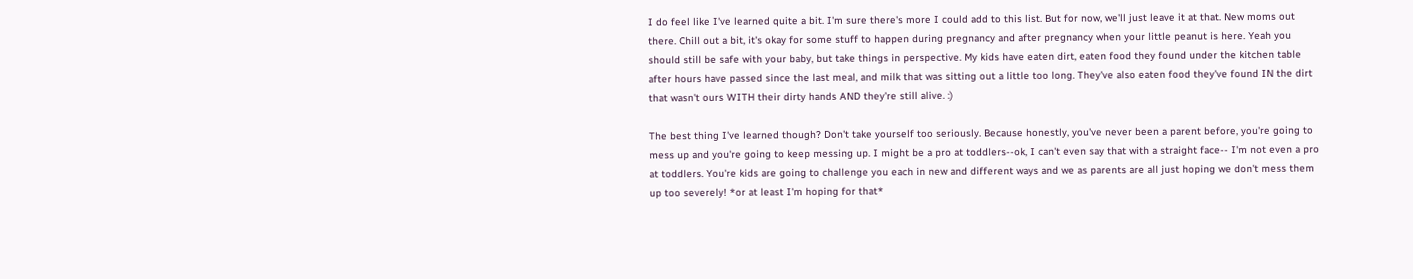I do feel like I've learned quite a bit. I'm sure there's more I could add to this list. But for now, we'll just leave it at that. New moms out there. Chill out a bit, it's okay for some stuff to happen during pregnancy and after pregnancy when your little peanut is here. Yeah you should still be safe with your baby, but take things in perspective. My kids have eaten dirt, eaten food they found under the kitchen table after hours have passed since the last meal, and milk that was sitting out a little too long. They've also eaten food they've found IN the dirt that wasn't ours WITH their dirty hands AND they're still alive. :)

The best thing I've learned though? Don't take yourself too seriously. Because honestly, you've never been a parent before, you're going to mess up and you're going to keep messing up. I might be a pro at toddlers--ok, I can't even say that with a straight face-- I'm not even a pro at toddlers. You're kids are going to challenge you each in new and different ways and we as parents are all just hoping we don't mess them up too severely! *or at least I'm hoping for that*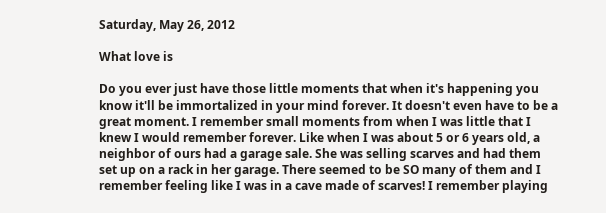Saturday, May 26, 2012

What love is

Do you ever just have those little moments that when it's happening you know it'll be immortalized in your mind forever. It doesn't even have to be a great moment. I remember small moments from when I was little that I knew I would remember forever. Like when I was about 5 or 6 years old, a neighbor of ours had a garage sale. She was selling scarves and had them set up on a rack in her garage. There seemed to be SO many of them and I remember feeling like I was in a cave made of scarves! I remember playing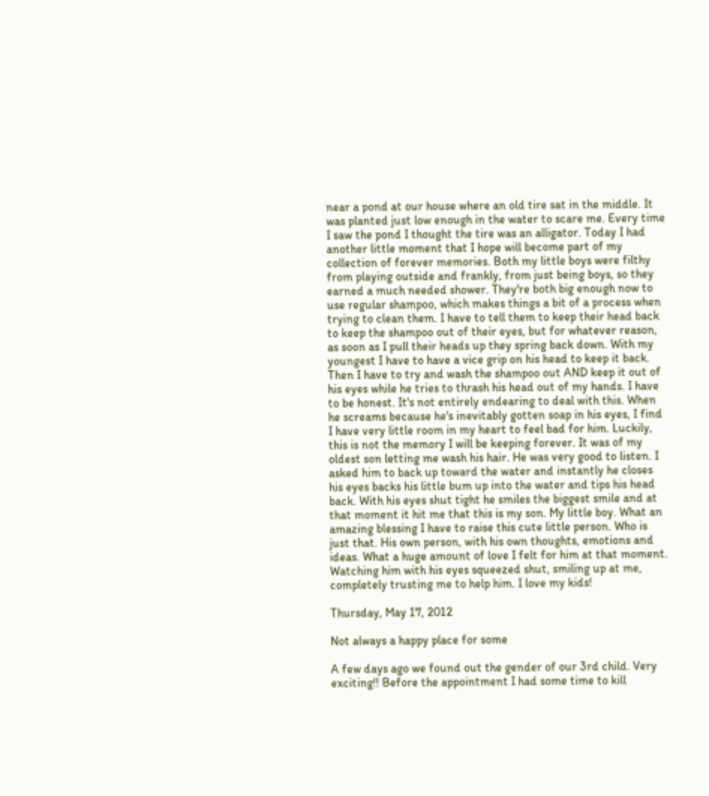near a pond at our house where an old tire sat in the middle. It was planted just low enough in the water to scare me. Every time I saw the pond I thought the tire was an alligator. Today I had another little moment that I hope will become part of my collection of forever memories. Both my little boys were filthy from playing outside and frankly, from just being boys, so they earned a much needed shower. They're both big enough now to use regular shampoo, which makes things a bit of a process when trying to clean them. I have to tell them to keep their head back to keep the shampoo out of their eyes, but for whatever reason, as soon as I pull their heads up they spring back down. With my youngest I have to have a vice grip on his head to keep it back. Then I have to try and wash the shampoo out AND keep it out of his eyes while he tries to thrash his head out of my hands. I have to be honest. It's not entirely endearing to deal with this. When he screams because he's inevitably gotten soap in his eyes, I find I have very little room in my heart to feel bad for him. Luckily, this is not the memory I will be keeping forever. It was of my oldest son letting me wash his hair. He was very good to listen. I asked him to back up toward the water and instantly he closes his eyes backs his little bum up into the water and tips his head back. With his eyes shut tight he smiles the biggest smile and at that moment it hit me that this is my son. My little boy. What an amazing blessing I have to raise this cute little person. Who is just that. His own person, with his own thoughts, emotions and ideas. What a huge amount of love I felt for him at that moment. Watching him with his eyes squeezed shut, smiling up at me, completely trusting me to help him. I love my kids!

Thursday, May 17, 2012

Not always a happy place for some

A few days ago we found out the gender of our 3rd child. Very exciting!! Before the appointment I had some time to kill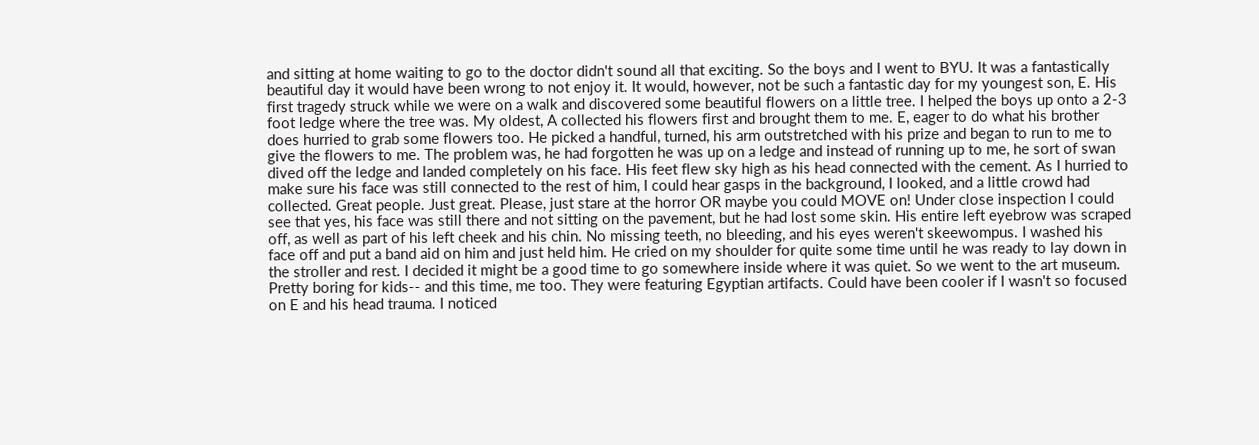and sitting at home waiting to go to the doctor didn't sound all that exciting. So the boys and I went to BYU. It was a fantastically beautiful day it would have been wrong to not enjoy it. It would, however, not be such a fantastic day for my youngest son, E. His first tragedy struck while we were on a walk and discovered some beautiful flowers on a little tree. I helped the boys up onto a 2-3 foot ledge where the tree was. My oldest, A collected his flowers first and brought them to me. E, eager to do what his brother does hurried to grab some flowers too. He picked a handful, turned, his arm outstretched with his prize and began to run to me to give the flowers to me. The problem was, he had forgotten he was up on a ledge and instead of running up to me, he sort of swan dived off the ledge and landed completely on his face. His feet flew sky high as his head connected with the cement. As I hurried to make sure his face was still connected to the rest of him, I could hear gasps in the background, I looked, and a little crowd had collected. Great people. Just great. Please, just stare at the horror OR maybe you could MOVE on! Under close inspection I could see that yes, his face was still there and not sitting on the pavement, but he had lost some skin. His entire left eyebrow was scraped off, as well as part of his left cheek and his chin. No missing teeth, no bleeding, and his eyes weren't skeewompus. I washed his face off and put a band aid on him and just held him. He cried on my shoulder for quite some time until he was ready to lay down in the stroller and rest. I decided it might be a good time to go somewhere inside where it was quiet. So we went to the art museum. Pretty boring for kids-- and this time, me too. They were featuring Egyptian artifacts. Could have been cooler if I wasn't so focused on E and his head trauma. I noticed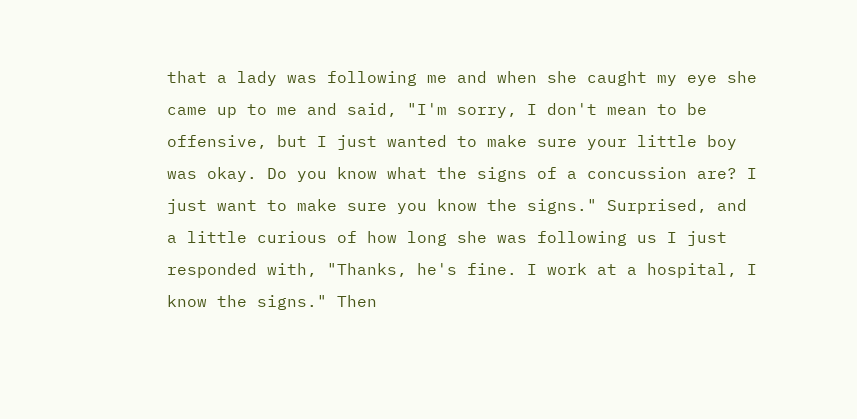that a lady was following me and when she caught my eye she came up to me and said, "I'm sorry, I don't mean to be offensive, but I just wanted to make sure your little boy was okay. Do you know what the signs of a concussion are? I just want to make sure you know the signs." Surprised, and a little curious of how long she was following us I just responded with, "Thanks, he's fine. I work at a hospital, I know the signs." Then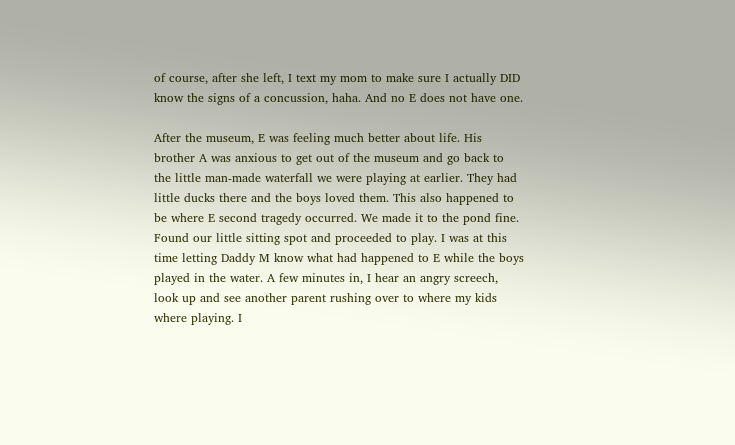of course, after she left, I text my mom to make sure I actually DID know the signs of a concussion, haha. And no E does not have one.

After the museum, E was feeling much better about life. His brother A was anxious to get out of the museum and go back to the little man-made waterfall we were playing at earlier. They had little ducks there and the boys loved them. This also happened to be where E second tragedy occurred. We made it to the pond fine. Found our little sitting spot and proceeded to play. I was at this time letting Daddy M know what had happened to E while the boys played in the water. A few minutes in, I hear an angry screech, look up and see another parent rushing over to where my kids where playing. I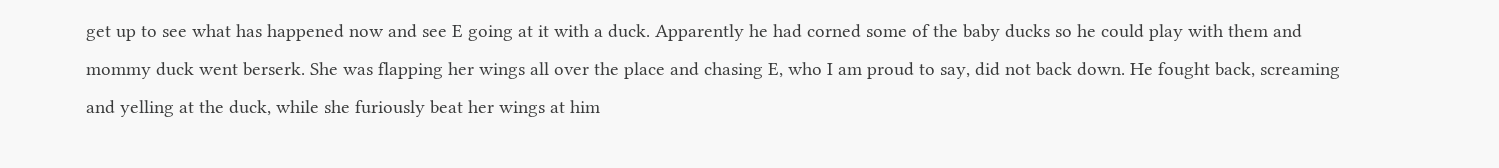get up to see what has happened now and see E going at it with a duck. Apparently he had corned some of the baby ducks so he could play with them and mommy duck went berserk. She was flapping her wings all over the place and chasing E, who I am proud to say, did not back down. He fought back, screaming and yelling at the duck, while she furiously beat her wings at him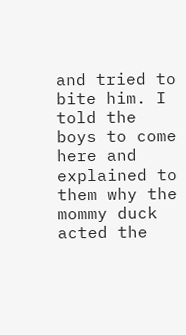and tried to bite him. I told the boys to come here and explained to them why the mommy duck acted the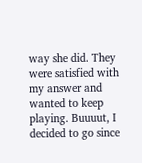way she did. They were satisfied with my answer and wanted to keep playing. Buuuut, I decided to go since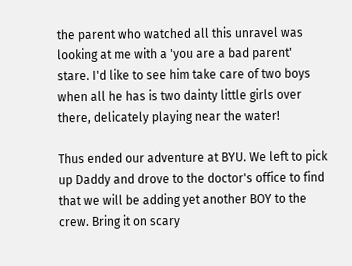the parent who watched all this unravel was looking at me with a 'you are a bad parent' stare. I'd like to see him take care of two boys when all he has is two dainty little girls over there, delicately playing near the water!

Thus ended our adventure at BYU. We left to pick up Daddy and drove to the doctor's office to find that we will be adding yet another BOY to the crew. Bring it on scary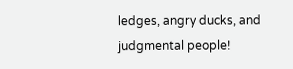ledges, angry ducks, and judgmental people!